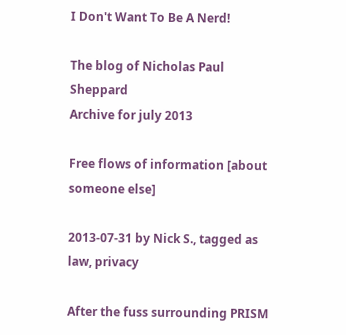I Don't Want To Be A Nerd!

The blog of Nicholas Paul Sheppard
Archive for july 2013

Free flows of information [about someone else]

2013-07-31 by Nick S., tagged as law, privacy

After the fuss surrounding PRISM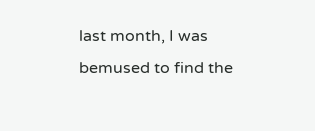last month, I was bemused to find the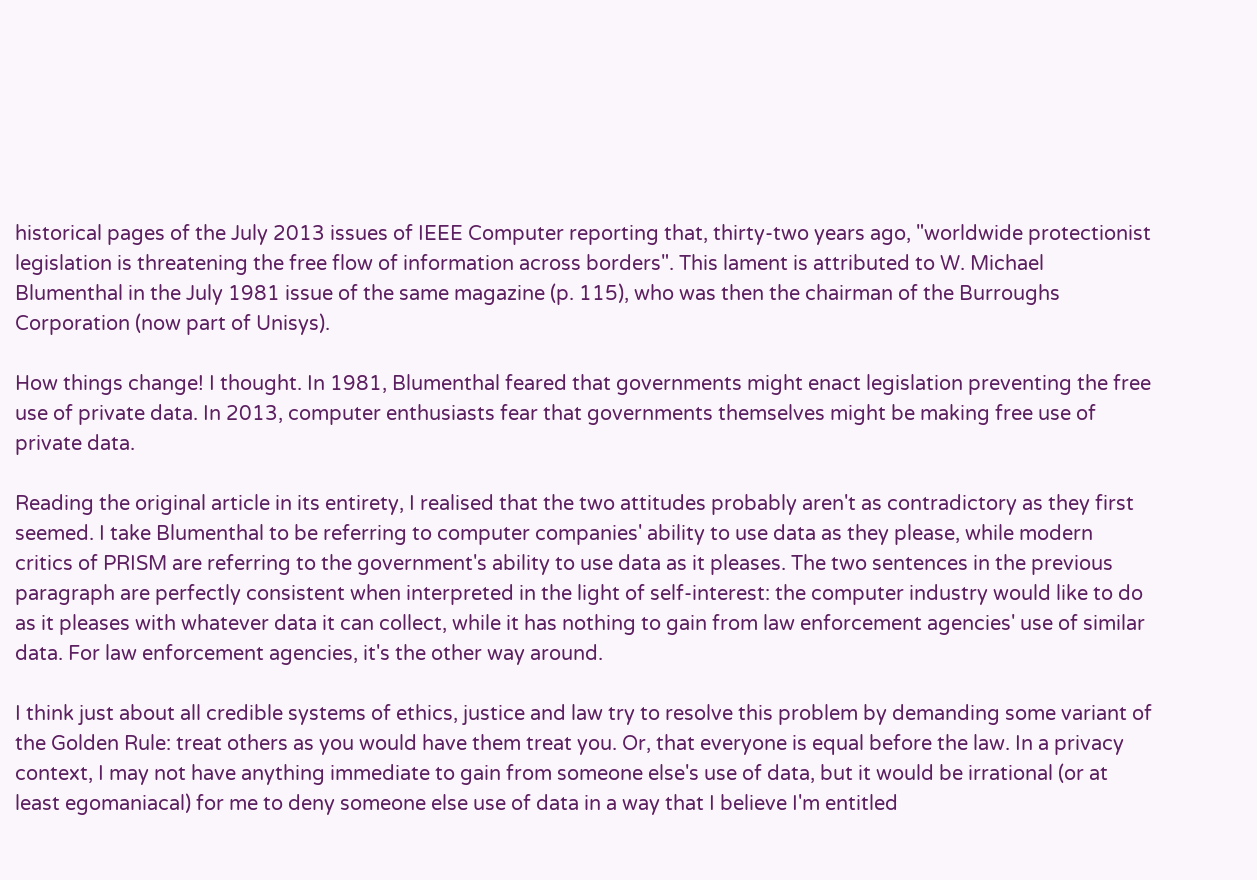historical pages of the July 2013 issues of IEEE Computer reporting that, thirty-two years ago, "worldwide protectionist legislation is threatening the free flow of information across borders". This lament is attributed to W. Michael Blumenthal in the July 1981 issue of the same magazine (p. 115), who was then the chairman of the Burroughs Corporation (now part of Unisys).

How things change! I thought. In 1981, Blumenthal feared that governments might enact legislation preventing the free use of private data. In 2013, computer enthusiasts fear that governments themselves might be making free use of private data.

Reading the original article in its entirety, I realised that the two attitudes probably aren't as contradictory as they first seemed. I take Blumenthal to be referring to computer companies' ability to use data as they please, while modern critics of PRISM are referring to the government's ability to use data as it pleases. The two sentences in the previous paragraph are perfectly consistent when interpreted in the light of self-interest: the computer industry would like to do as it pleases with whatever data it can collect, while it has nothing to gain from law enforcement agencies' use of similar data. For law enforcement agencies, it's the other way around.

I think just about all credible systems of ethics, justice and law try to resolve this problem by demanding some variant of the Golden Rule: treat others as you would have them treat you. Or, that everyone is equal before the law. In a privacy context, I may not have anything immediate to gain from someone else's use of data, but it would be irrational (or at least egomaniacal) for me to deny someone else use of data in a way that I believe I'm entitled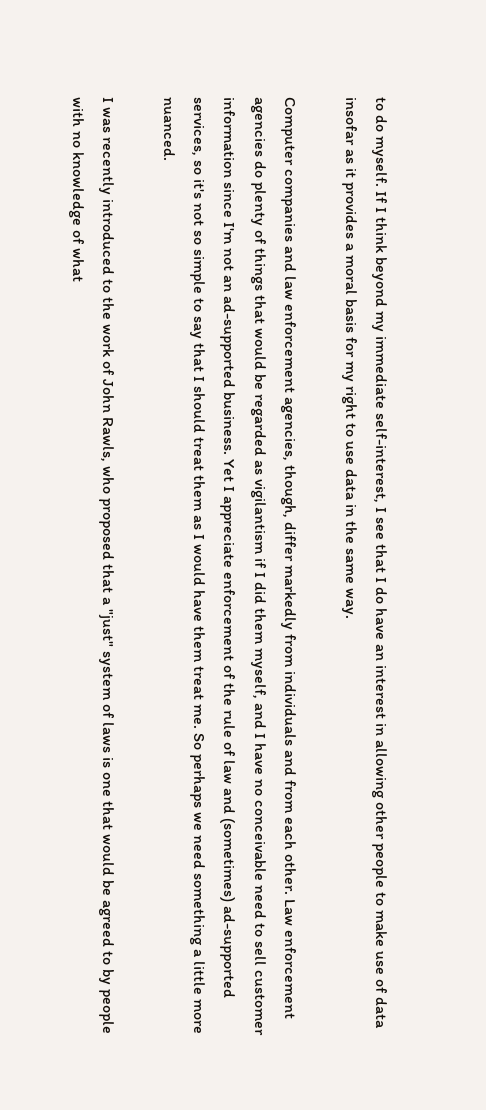to do myself. If I think beyond my immediate self-interest, I see that I do have an interest in allowing other people to make use of data insofar as it provides a moral basis for my right to use data in the same way.

Computer companies and law enforcement agencies, though, differ markedly from individuals and from each other. Law enforcement agencies do plenty of things that would be regarded as vigilantism if I did them myself, and I have no conceivable need to sell customer information since I'm not an ad-supported business. Yet I appreciate enforcement of the rule of law and (sometimes) ad-supported services, so it's not so simple to say that I should treat them as I would have them treat me. So perhaps we need something a little more nuanced.

I was recently introduced to the work of John Rawls, who proposed that a "just" system of laws is one that would be agreed to by people with no knowledge of what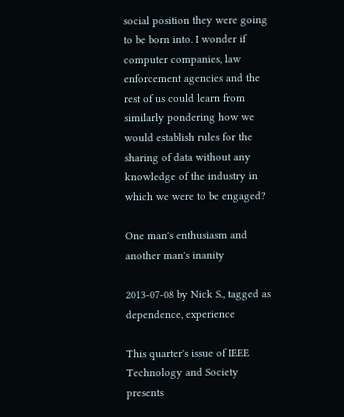social position they were going to be born into. I wonder if computer companies, law enforcement agencies and the rest of us could learn from similarly pondering how we would establish rules for the sharing of data without any knowledge of the industry in which we were to be engaged?

One man's enthusiasm and another man's inanity

2013-07-08 by Nick S., tagged as dependence, experience

This quarter's issue of IEEE Technology and Society presents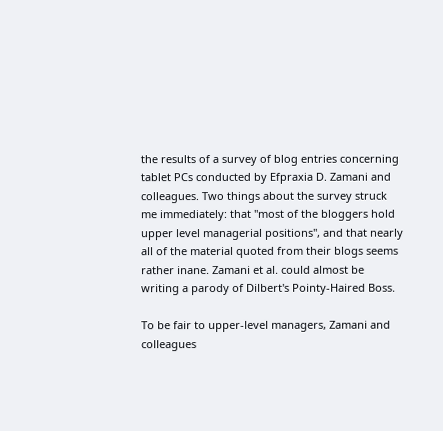the results of a survey of blog entries concerning tablet PCs conducted by Efpraxia D. Zamani and colleagues. Two things about the survey struck me immediately: that "most of the bloggers hold upper level managerial positions", and that nearly all of the material quoted from their blogs seems rather inane. Zamani et al. could almost be writing a parody of Dilbert's Pointy-Haired Boss.

To be fair to upper-level managers, Zamani and colleagues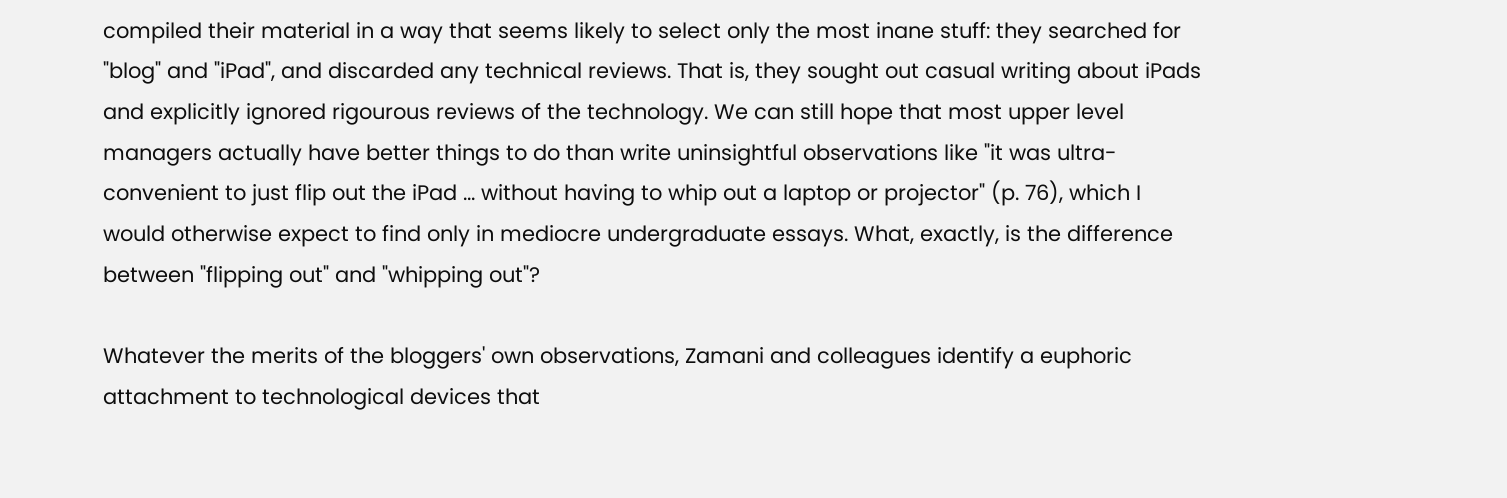compiled their material in a way that seems likely to select only the most inane stuff: they searched for "blog" and "iPad", and discarded any technical reviews. That is, they sought out casual writing about iPads and explicitly ignored rigourous reviews of the technology. We can still hope that most upper level managers actually have better things to do than write uninsightful observations like "it was ultra-convenient to just flip out the iPad ... without having to whip out a laptop or projector" (p. 76), which I would otherwise expect to find only in mediocre undergraduate essays. What, exactly, is the difference between "flipping out" and "whipping out"?

Whatever the merits of the bloggers' own observations, Zamani and colleagues identify a euphoric attachment to technological devices that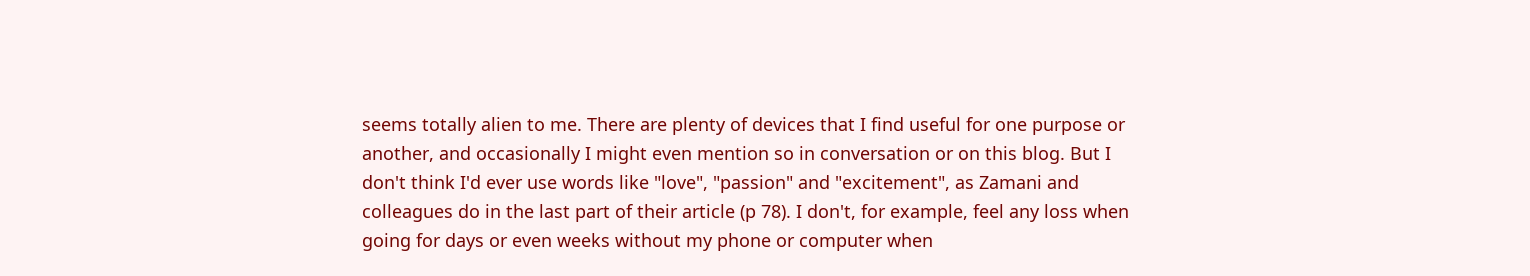seems totally alien to me. There are plenty of devices that I find useful for one purpose or another, and occasionally I might even mention so in conversation or on this blog. But I don't think I'd ever use words like "love", "passion" and "excitement", as Zamani and colleagues do in the last part of their article (p 78). I don't, for example, feel any loss when going for days or even weeks without my phone or computer when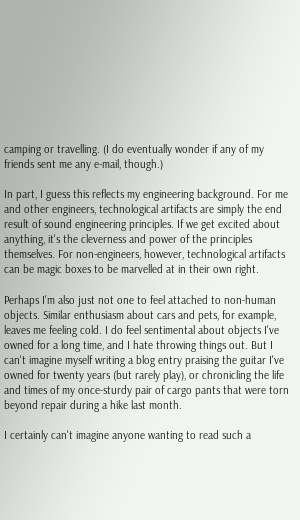camping or travelling. (I do eventually wonder if any of my friends sent me any e-mail, though.)

In part, I guess this reflects my engineering background. For me and other engineers, technological artifacts are simply the end result of sound engineering principles. If we get excited about anything, it's the cleverness and power of the principles themselves. For non-engineers, however, technological artifacts can be magic boxes to be marvelled at in their own right.

Perhaps I'm also just not one to feel attached to non-human objects. Similar enthusiasm about cars and pets, for example, leaves me feeling cold. I do feel sentimental about objects I've owned for a long time, and I hate throwing things out. But I can't imagine myself writing a blog entry praising the guitar I've owned for twenty years (but rarely play), or chronicling the life and times of my once-sturdy pair of cargo pants that were torn beyond repair during a hike last month.

I certainly can't imagine anyone wanting to read such a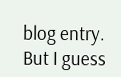blog entry. But I guess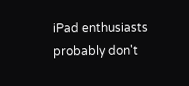iPad enthusiasts probably don't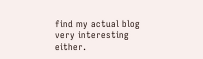find my actual blog very interesting either.